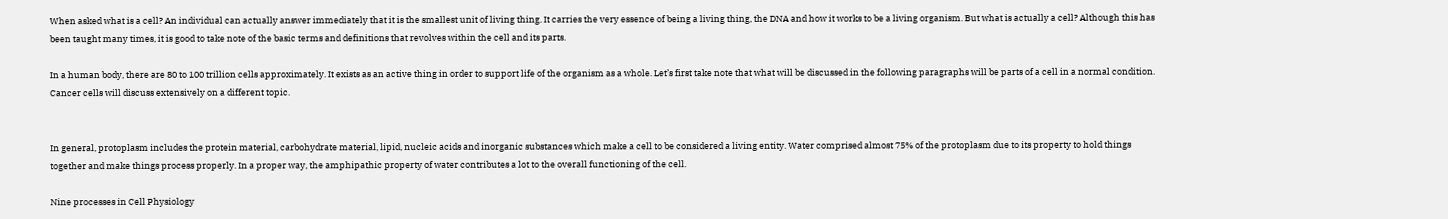When asked what is a cell? An individual can actually answer immediately that it is the smallest unit of living thing. It carries the very essence of being a living thing, the DNA and how it works to be a living organism. But what is actually a cell? Although this has been taught many times, it is good to take note of the basic terms and definitions that revolves within the cell and its parts.

In a human body, there are 80 to 100 trillion cells approximately. It exists as an active thing in order to support life of the organism as a whole. Let’s first take note that what will be discussed in the following paragraphs will be parts of a cell in a normal condition. Cancer cells will discuss extensively on a different topic.


In general, protoplasm includes the protein material, carbohydrate material, lipid, nucleic acids and inorganic substances which make a cell to be considered a living entity. Water comprised almost 75% of the protoplasm due to its property to hold things together and make things process properly. In a proper way, the amphipathic property of water contributes a lot to the overall functioning of the cell.

Nine processes in Cell Physiology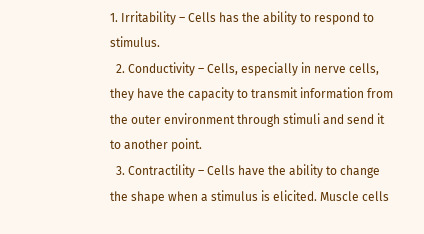1. Irritability – Cells has the ability to respond to stimulus.
  2. Conductivity – Cells, especially in nerve cells, they have the capacity to transmit information from the outer environment through stimuli and send it to another point.
  3. Contractility – Cells have the ability to change the shape when a stimulus is elicited. Muscle cells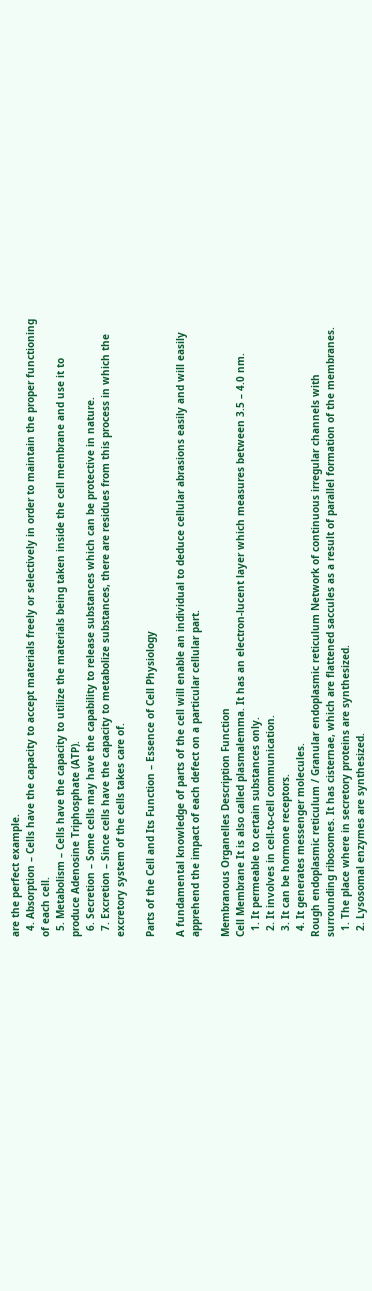are the perfect example.
  4. Absorption – Cells have the capacity to accept materials freely or selectively in order to maintain the proper functioning of each cell.
  5. Metabolism – Cells have the capacity to utilize the materials being taken inside the cell membrane and use it to produce Adenosine Triphosphate (ATP).
  6. Secretion – Some cells may have the capability to release substances which can be protective in nature.
  7. Excretion – Since cells have the capacity to metabolize substances, there are residues from this process in which the excretory system of the cells takes care of.

Parts of the Cell and Its Function – Essence of Cell Physiology

A fundamental knowledge of parts of the cell will enable an individual to deduce cellular abrasions easily and will easily apprehend the impact of each defect on a particular cellular part.

Membranous Organelles Description Function
Cell Membrane It is also called plasmalemma. It has an electron-lucent layer which measures between 3.5 – 4.0 nm.
  1. It permeable to certain substances only.
  2. It involves in cell-to-cell communication.
  3. It can be hormone receptors.
  4. It generates messenger molecules.
Rough endoplasmic reticulum / Granular endoplasmic reticulum Network of continuous irregular channels with surrounding ribosomes. It has cisternae, which are flattened saccules as a result of parallel formation of the membranes.
  1. The place where in secretory proteins are synthesized.
  2. Lysosomal enzymes are synthesized.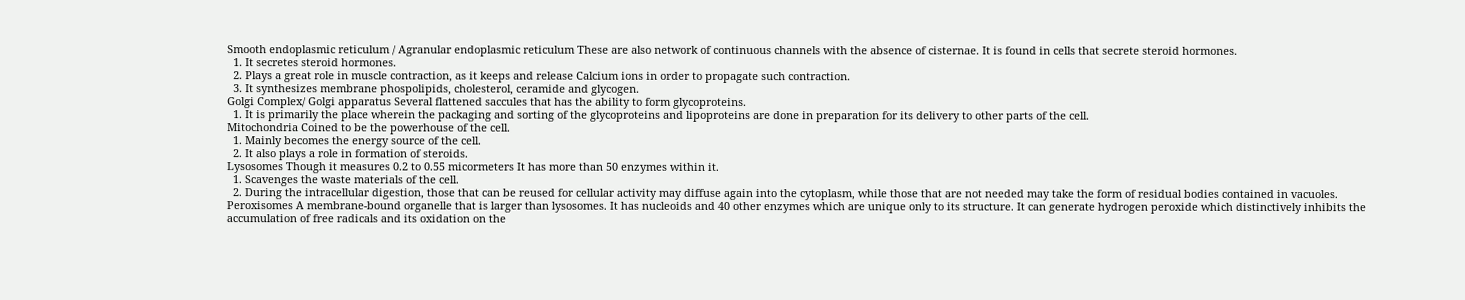Smooth endoplasmic reticulum / Agranular endoplasmic reticulum These are also network of continuous channels with the absence of cisternae. It is found in cells that secrete steroid hormones.
  1. It secretes steroid hormones.
  2. Plays a great role in muscle contraction, as it keeps and release Calcium ions in order to propagate such contraction.
  3. It synthesizes membrane phospolipids, cholesterol, ceramide and glycogen.
Golgi Complex/ Golgi apparatus Several flattened saccules that has the ability to form glycoproteins.
  1. It is primarily the place wherein the packaging and sorting of the glycoproteins and lipoproteins are done in preparation for its delivery to other parts of the cell.
Mitochondria Coined to be the powerhouse of the cell.
  1. Mainly becomes the energy source of the cell.
  2. It also plays a role in formation of steroids.
Lysosomes Though it measures 0.2 to 0.55 micormeters It has more than 50 enzymes within it.
  1. Scavenges the waste materials of the cell.
  2. During the intracellular digestion, those that can be reused for cellular activity may diffuse again into the cytoplasm, while those that are not needed may take the form of residual bodies contained in vacuoles.
Peroxisomes A membrane-bound organelle that is larger than lysosomes. It has nucleoids and 40 other enzymes which are unique only to its structure. It can generate hydrogen peroxide which distinctively inhibits the accumulation of free radicals and its oxidation on the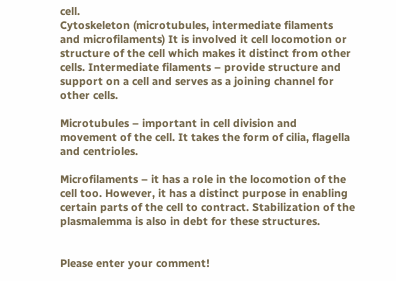cell.
Cytoskeleton (microtubules, intermediate filaments and microfilaments) It is involved it cell locomotion or structure of the cell which makes it distinct from other cells. Intermediate filaments – provide structure and support on a cell and serves as a joining channel for other cells.

Microtubules – important in cell division and movement of the cell. It takes the form of cilia, flagella and centrioles.

Microfilaments – it has a role in the locomotion of the cell too. However, it has a distinct purpose in enabling certain parts of the cell to contract. Stabilization of the plasmalemma is also in debt for these structures.


Please enter your comment!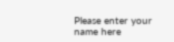Please enter your name here